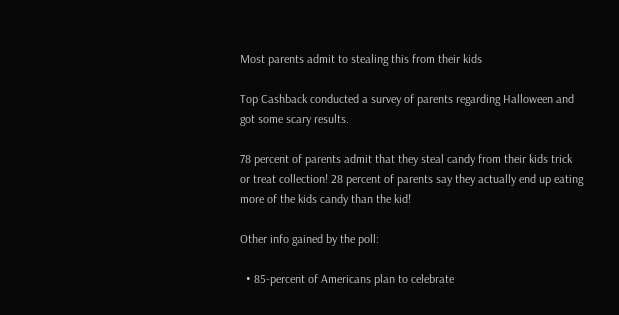Most parents admit to stealing this from their kids

Top Cashback conducted a survey of parents regarding Halloween and got some scary results.

78 percent of parents admit that they steal candy from their kids trick or treat collection! 28 percent of parents say they actually end up eating more of the kids candy than the kid!

Other info gained by the poll:

  • 85-percent of Americans plan to celebrate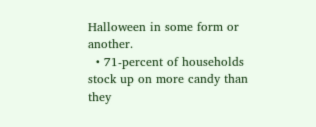Halloween in some form or another.
  • 71-percent of households stock up on more candy than they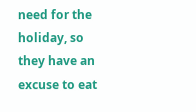need for the holiday, so they have an excuse to eat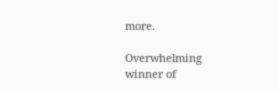more.

Overwhelming winner of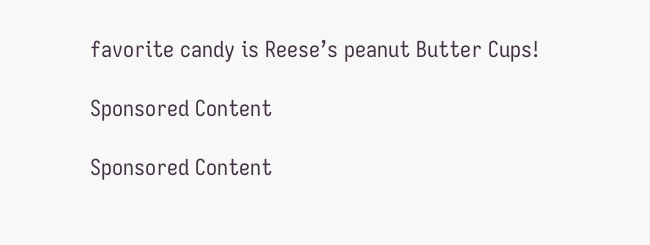favorite candy is Reese’s peanut Butter Cups!

Sponsored Content

Sponsored Content